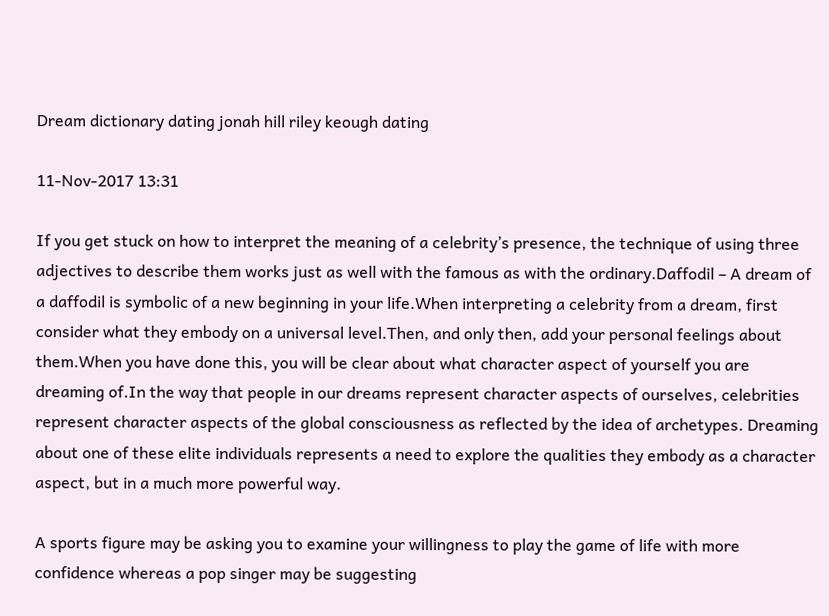Dream dictionary dating jonah hill riley keough dating

11-Nov-2017 13:31

If you get stuck on how to interpret the meaning of a celebrity’s presence, the technique of using three adjectives to describe them works just as well with the famous as with the ordinary.Daffodil – A dream of a daffodil is symbolic of a new beginning in your life.When interpreting a celebrity from a dream, first consider what they embody on a universal level.Then, and only then, add your personal feelings about them.When you have done this, you will be clear about what character aspect of yourself you are dreaming of.In the way that people in our dreams represent character aspects of ourselves, celebrities represent character aspects of the global consciousness as reflected by the idea of archetypes. Dreaming about one of these elite individuals represents a need to explore the qualities they embody as a character aspect, but in a much more powerful way.

A sports figure may be asking you to examine your willingness to play the game of life with more confidence whereas a pop singer may be suggesting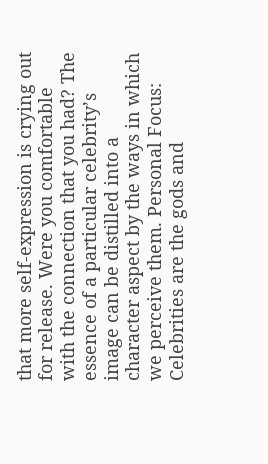that more self-expression is crying out for release. Were you comfortable with the connection that you had? The essence of a particular celebrity’s image can be distilled into a character aspect by the ways in which we perceive them. Personal Focus: Celebrities are the gods and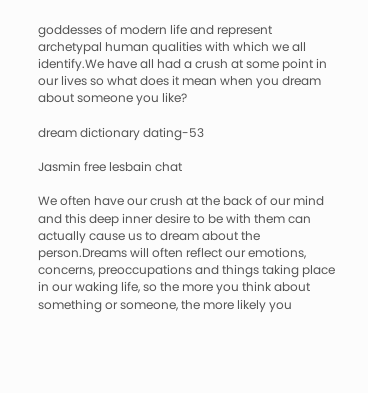goddesses of modern life and represent archetypal human qualities with which we all identify.We have all had a crush at some point in our lives so what does it mean when you dream about someone you like?

dream dictionary dating-53

Jasmin free lesbain chat

We often have our crush at the back of our mind and this deep inner desire to be with them can actually cause us to dream about the person.Dreams will often reflect our emotions, concerns, preoccupations and things taking place in our waking life, so the more you think about something or someone, the more likely you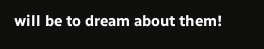will be to dream about them!